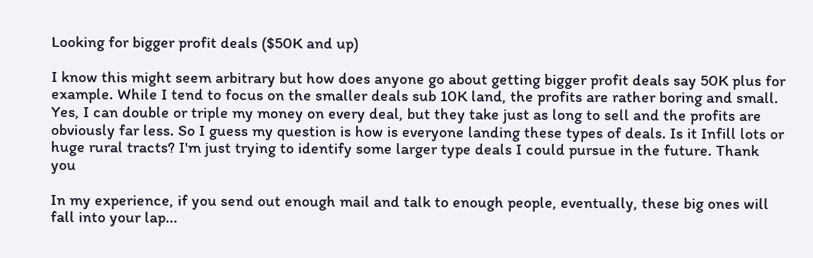Looking for bigger profit deals ($50K and up)

I know this might seem arbitrary but how does anyone go about getting bigger profit deals say 50K plus for example. While I tend to focus on the smaller deals sub 10K land, the profits are rather boring and small. Yes, I can double or triple my money on every deal, but they take just as long to sell and the profits are obviously far less. So I guess my question is how is everyone landing these types of deals. Is it Infill lots or huge rural tracts? I'm just trying to identify some larger type deals I could pursue in the future. Thank you

In my experience, if you send out enough mail and talk to enough people, eventually, these big ones will fall into your lap...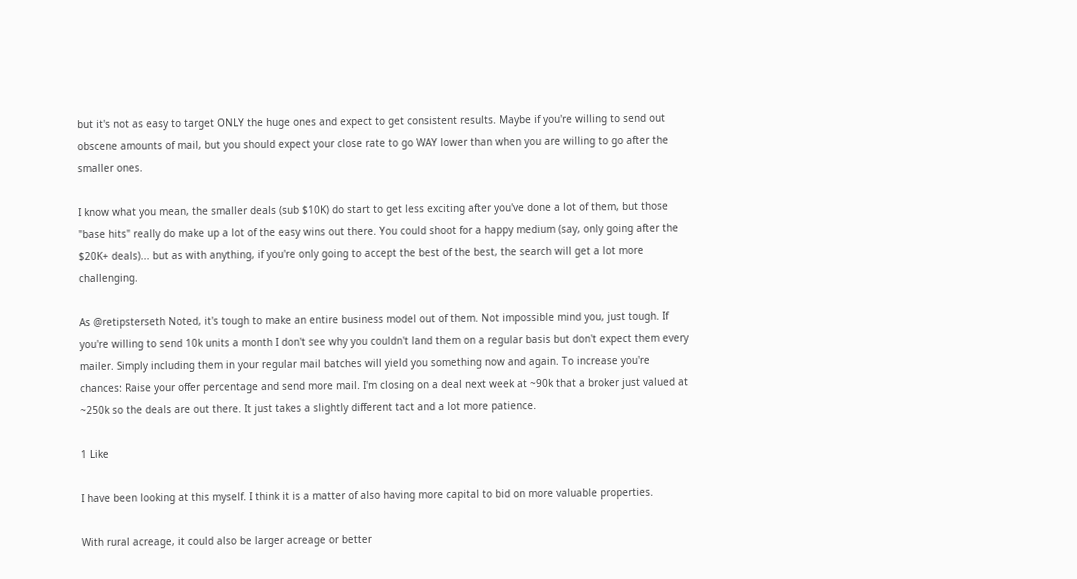but it's not as easy to target ONLY the huge ones and expect to get consistent results. Maybe if you're willing to send out obscene amounts of mail, but you should expect your close rate to go WAY lower than when you are willing to go after the smaller ones.

I know what you mean, the smaller deals (sub $10K) do start to get less exciting after you've done a lot of them, but those "base hits" really do make up a lot of the easy wins out there. You could shoot for a happy medium (say, only going after the $20K+ deals)... but as with anything, if you're only going to accept the best of the best, the search will get a lot more challenging.

As @retipsterseth Noted, it's tough to make an entire business model out of them. Not impossible mind you, just tough. If you're willing to send 10k units a month I don't see why you couldn't land them on a regular basis but don't expect them every mailer. Simply including them in your regular mail batches will yield you something now and again. To increase you're chances: Raise your offer percentage and send more mail. I'm closing on a deal next week at ~90k that a broker just valued at ~250k so the deals are out there. It just takes a slightly different tact and a lot more patience.

1 Like

I have been looking at this myself. I think it is a matter of also having more capital to bid on more valuable properties.

With rural acreage, it could also be larger acreage or better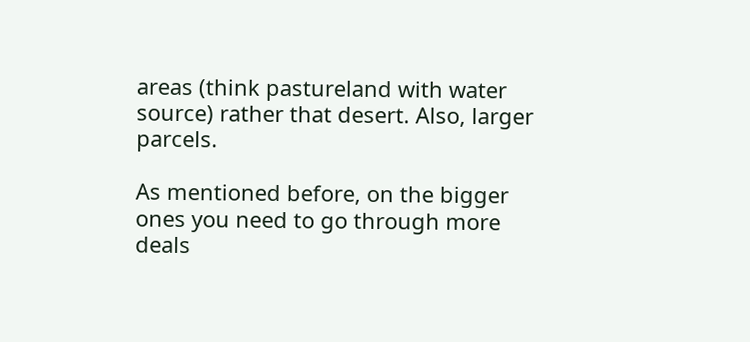areas (think pastureland with water source) rather that desert. Also, larger parcels.

As mentioned before, on the bigger ones you need to go through more deals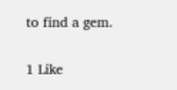to find a gem.

1 Like